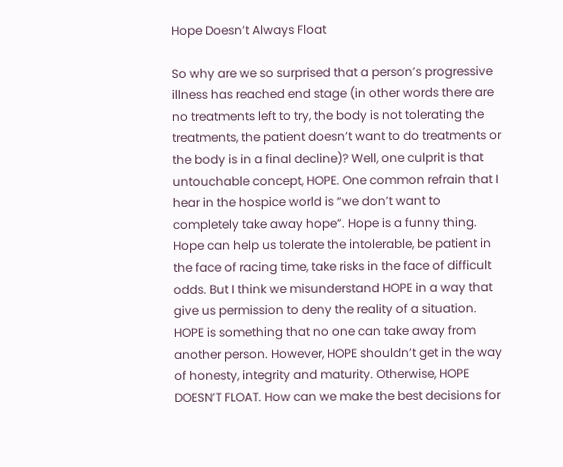Hope Doesn’t Always Float

So why are we so surprised that a person’s progressive illness has reached end stage (in other words there are no treatments left to try, the body is not tolerating the treatments, the patient doesn’t want to do treatments or the body is in a final decline)? Well, one culprit is that untouchable concept, HOPE. One common refrain that I hear in the hospice world is “we don’t want to completely take away hope”. Hope is a funny thing. Hope can help us tolerate the intolerable, be patient in the face of racing time, take risks in the face of difficult odds. But I think we misunderstand HOPE in a way that give us permission to deny the reality of a situation. HOPE is something that no one can take away from another person. However, HOPE shouldn’t get in the way of honesty, integrity and maturity. Otherwise, HOPE DOESN’T FLOAT. How can we make the best decisions for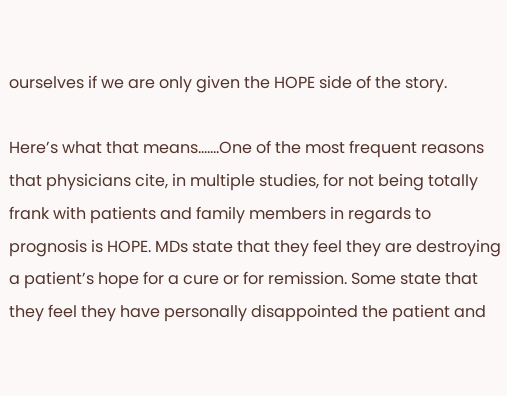ourselves if we are only given the HOPE side of the story.

Here’s what that means…….One of the most frequent reasons that physicians cite, in multiple studies, for not being totally frank with patients and family members in regards to prognosis is HOPE. MDs state that they feel they are destroying a patient’s hope for a cure or for remission. Some state that they feel they have personally disappointed the patient and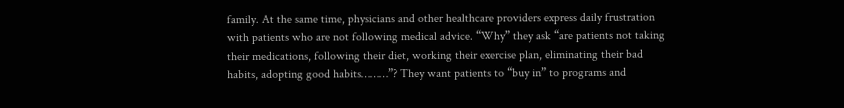family. At the same time, physicians and other healthcare providers express daily frustration with patients who are not following medical advice. “Why” they ask “are patients not taking their medications, following their diet, working their exercise plan, eliminating their bad habits, adopting good habits………”? They want patients to “buy in” to programs and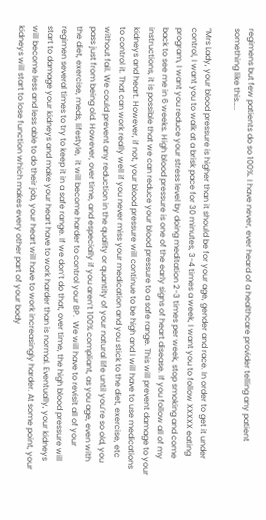regimens but few patients do so 100%. I have never, ever heard of a healthcare provider telling any patient something like this…..

“Mrs Lady, your blood pressure is higher than it should be for your age, gender and race. In order to get it under control, I want you to walk at a brisk pace for 30 minutes, 3-4 times a week, I want you to follow XXXXX eating program, I want you reduce your stress level by doing meditation 2-3 times per week, stop smoking and come back to see me in 6 weeks. High blood pressure is one of the early signs of heart disease. If you follow all of my instructions, it is possible that we can reduce your blood pressure to a safe range. This will prevent damage to your kidneys and heart. However, if not, your blood pressure will continue to be high and I will have to use medications to control it. That can work really well if you never miss your medication and you stick to the diet, exercise, etc without fail. We could prevent any reduction in the quality or quantity of your natural life until you’re so old, you pass just from being old. However, over time, and especially if you aren’t 100% compliant, as you age, even with the diet, exercise, meds, lifestyle,  it will become harder to control your BP.  We will have to revisit all of your regimen several times to try to keep it in a safe range. If we don’t do that, over time, the high blood pressure will start to damage your kidneys and make your heart have to work harder than is normal. Eventually, your kidneys will become less and less able to do their job, your heart will have to work increasingly harder. At some point, your kidneys will start to lose function which makes every other part of your body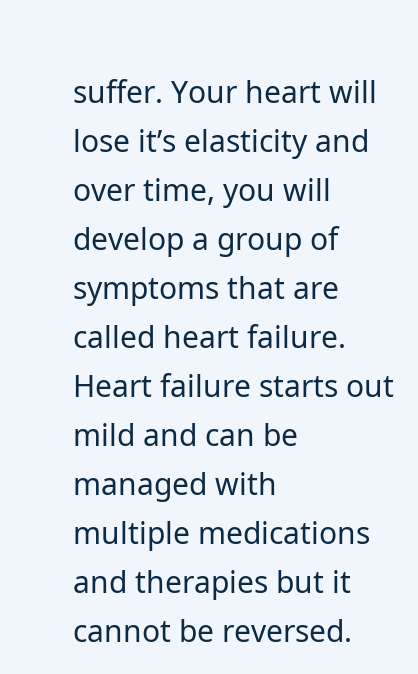suffer. Your heart will lose it’s elasticity and over time, you will develop a group of symptoms that are called heart failure. Heart failure starts out mild and can be managed with multiple medications and therapies but it cannot be reversed.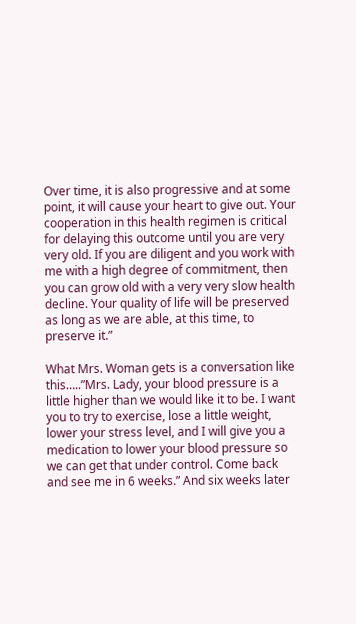Over time, it is also progressive and at some point, it will cause your heart to give out. Your cooperation in this health regimen is critical for delaying this outcome until you are very very old. If you are diligent and you work with me with a high degree of commitment, then you can grow old with a very very slow health decline. Your quality of life will be preserved as long as we are able, at this time, to preserve it.”

What Mrs. Woman gets is a conversation like this…..”Mrs. Lady, your blood pressure is a little higher than we would like it to be. I want you to try to exercise, lose a little weight, lower your stress level, and I will give you a medication to lower your blood pressure so we can get that under control. Come back and see me in 6 weeks.” And six weeks later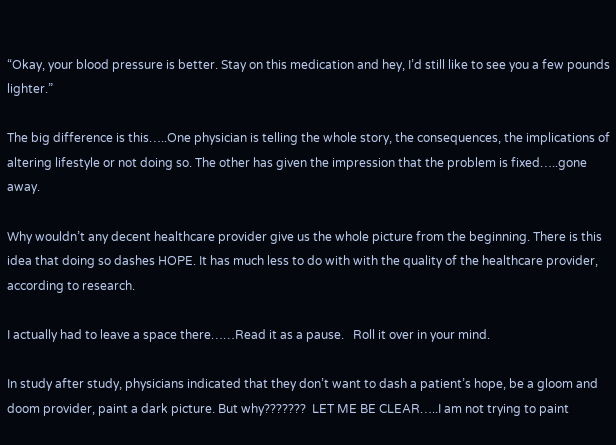“Okay, your blood pressure is better. Stay on this medication and hey, I’d still like to see you a few pounds lighter.”

The big difference is this…..One physician is telling the whole story, the consequences, the implications of altering lifestyle or not doing so. The other has given the impression that the problem is fixed…..gone away.

Why wouldn’t any decent healthcare provider give us the whole picture from the beginning. There is this idea that doing so dashes HOPE. It has much less to do with with the quality of the healthcare provider, according to research.

I actually had to leave a space there……Read it as a pause.   Roll it over in your mind.

In study after study, physicians indicated that they don’t want to dash a patient’s hope, be a gloom and doom provider, paint a dark picture. But why???????  LET ME BE CLEAR…..I am not trying to paint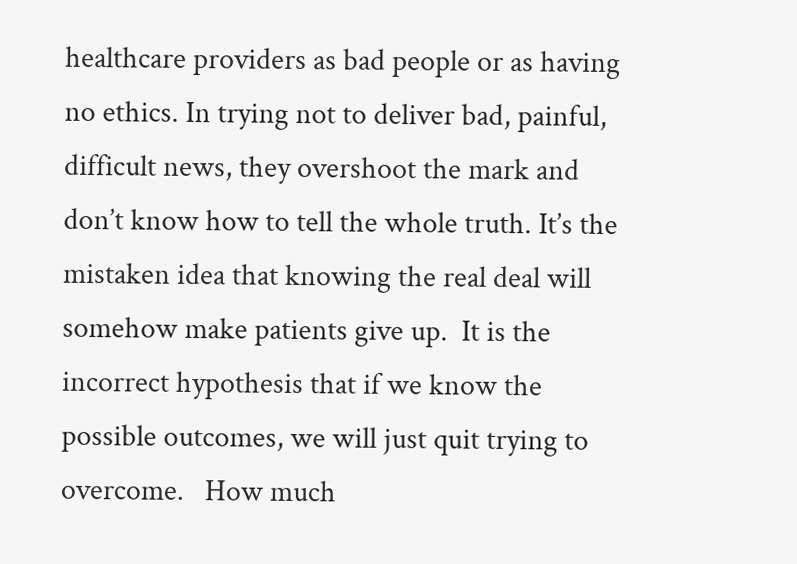healthcare providers as bad people or as having no ethics. In trying not to deliver bad, painful, difficult news, they overshoot the mark and don’t know how to tell the whole truth. It’s the mistaken idea that knowing the real deal will somehow make patients give up.  It is the incorrect hypothesis that if we know the possible outcomes, we will just quit trying to overcome.   How much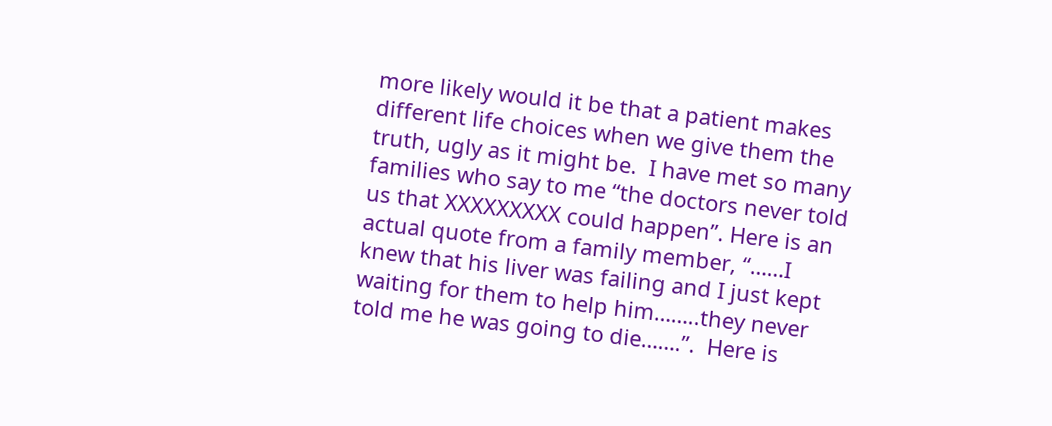more likely would it be that a patient makes different life choices when we give them the truth, ugly as it might be.  I have met so many families who say to me “the doctors never told us that XXXXXXXXX could happen”. Here is an actual quote from a family member, “……I knew that his liver was failing and I just kept waiting for them to help him……..they never told me he was going to die…….”.  Here is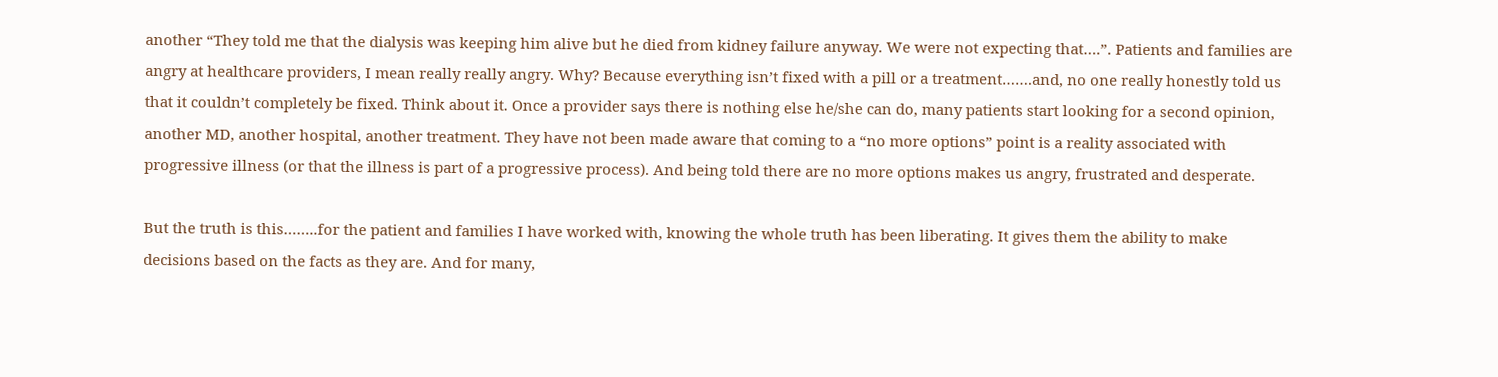another “They told me that the dialysis was keeping him alive but he died from kidney failure anyway. We were not expecting that….”. Patients and families are angry at healthcare providers, I mean really really angry. Why? Because everything isn’t fixed with a pill or a treatment…….and, no one really honestly told us that it couldn’t completely be fixed. Think about it. Once a provider says there is nothing else he/she can do, many patients start looking for a second opinion, another MD, another hospital, another treatment. They have not been made aware that coming to a “no more options” point is a reality associated with progressive illness (or that the illness is part of a progressive process). And being told there are no more options makes us angry, frustrated and desperate.

But the truth is this……..for the patient and families I have worked with, knowing the whole truth has been liberating. It gives them the ability to make decisions based on the facts as they are. And for many,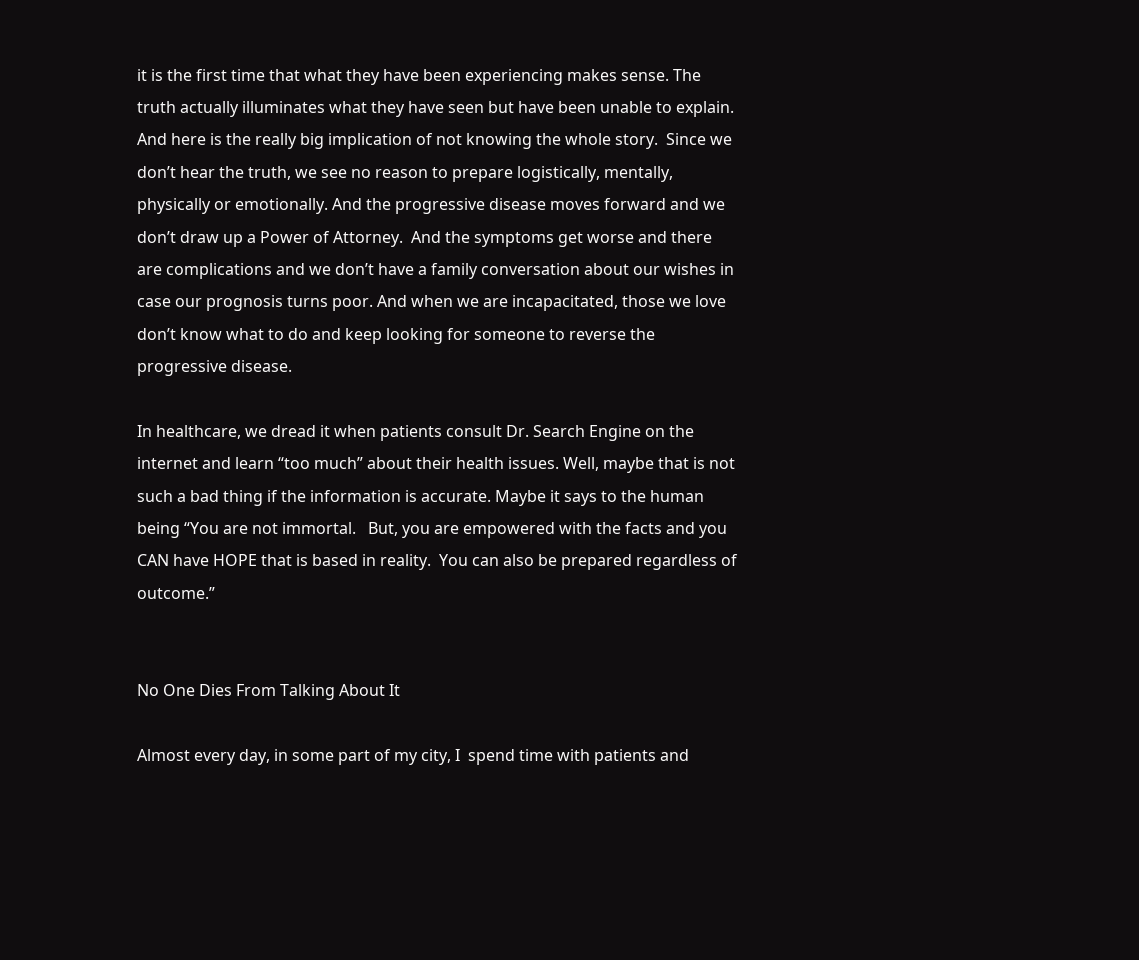it is the first time that what they have been experiencing makes sense. The truth actually illuminates what they have seen but have been unable to explain.  And here is the really big implication of not knowing the whole story.  Since we don’t hear the truth, we see no reason to prepare logistically, mentally, physically or emotionally. And the progressive disease moves forward and we don’t draw up a Power of Attorney.  And the symptoms get worse and there are complications and we don’t have a family conversation about our wishes in case our prognosis turns poor. And when we are incapacitated, those we love don’t know what to do and keep looking for someone to reverse the progressive disease.

In healthcare, we dread it when patients consult Dr. Search Engine on the internet and learn “too much” about their health issues. Well, maybe that is not such a bad thing if the information is accurate. Maybe it says to the human being “You are not immortal.   But, you are empowered with the facts and you CAN have HOPE that is based in reality.  You can also be prepared regardless of outcome.”


No One Dies From Talking About It

Almost every day, in some part of my city, I  spend time with patients and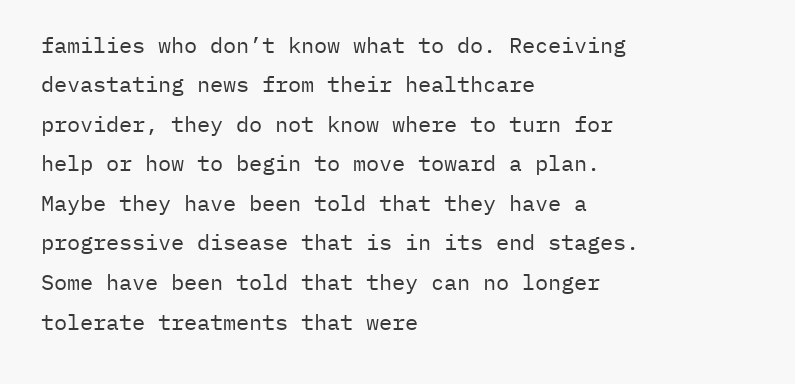families who don’t know what to do. Receiving devastating news from their healthcare provider, they do not know where to turn for help or how to begin to move toward a plan. Maybe they have been told that they have a progressive disease that is in its end stages. Some have been told that they can no longer tolerate treatments that were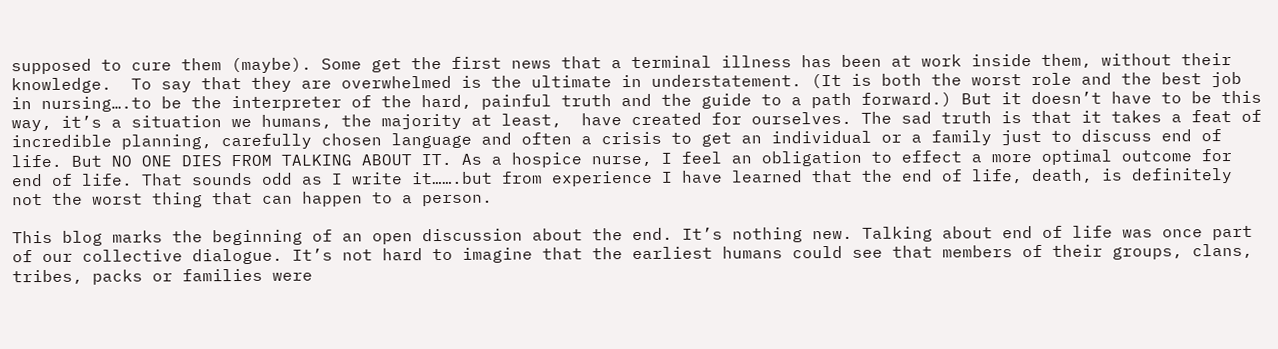supposed to cure them (maybe). Some get the first news that a terminal illness has been at work inside them, without their knowledge.  To say that they are overwhelmed is the ultimate in understatement. (It is both the worst role and the best job in nursing….to be the interpreter of the hard, painful truth and the guide to a path forward.) But it doesn’t have to be this way, it’s a situation we humans, the majority at least,  have created for ourselves. The sad truth is that it takes a feat of incredible planning, carefully chosen language and often a crisis to get an individual or a family just to discuss end of life. But NO ONE DIES FROM TALKING ABOUT IT. As a hospice nurse, I feel an obligation to effect a more optimal outcome for end of life. That sounds odd as I write it…….but from experience I have learned that the end of life, death, is definitely not the worst thing that can happen to a person.

This blog marks the beginning of an open discussion about the end. It’s nothing new. Talking about end of life was once part of our collective dialogue. It’s not hard to imagine that the earliest humans could see that members of their groups, clans, tribes, packs or families were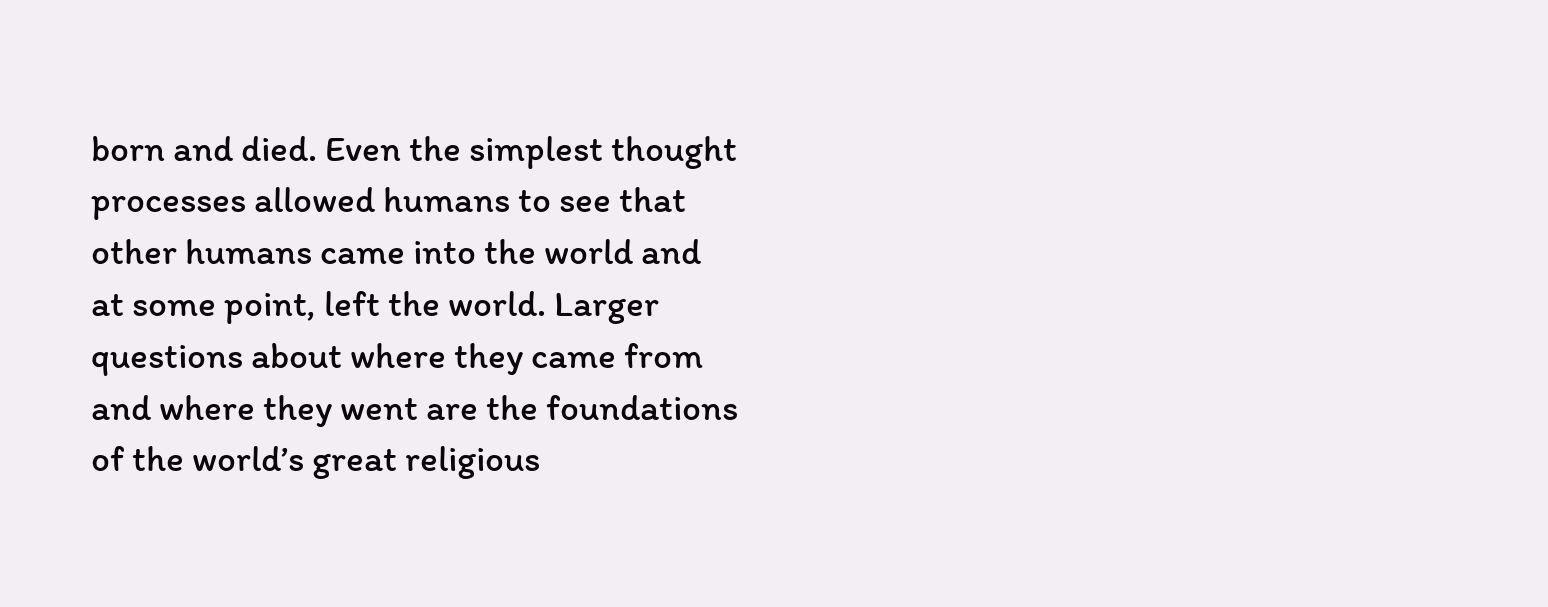born and died. Even the simplest thought processes allowed humans to see that other humans came into the world and at some point, left the world. Larger questions about where they came from and where they went are the foundations of the world’s great religious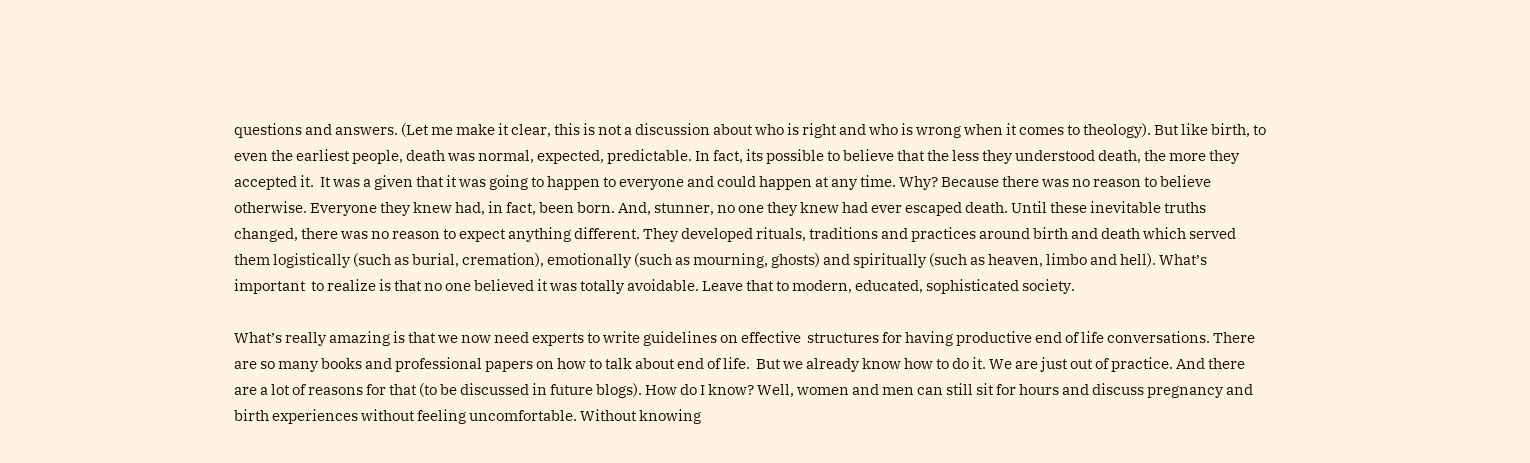questions and answers. (Let me make it clear, this is not a discussion about who is right and who is wrong when it comes to theology). But like birth, to even the earliest people, death was normal, expected, predictable. In fact, its possible to believe that the less they understood death, the more they accepted it.  It was a given that it was going to happen to everyone and could happen at any time. Why? Because there was no reason to believe otherwise. Everyone they knew had, in fact, been born. And, stunner, no one they knew had ever escaped death. Until these inevitable truths changed, there was no reason to expect anything different. They developed rituals, traditions and practices around birth and death which served them logistically (such as burial, cremation), emotionally (such as mourning, ghosts) and spiritually (such as heaven, limbo and hell). What’s important  to realize is that no one believed it was totally avoidable. Leave that to modern, educated, sophisticated society.

What’s really amazing is that we now need experts to write guidelines on effective  structures for having productive end of life conversations. There are so many books and professional papers on how to talk about end of life.  But we already know how to do it. We are just out of practice. And there are a lot of reasons for that (to be discussed in future blogs). How do I know? Well, women and men can still sit for hours and discuss pregnancy and birth experiences without feeling uncomfortable. Without knowing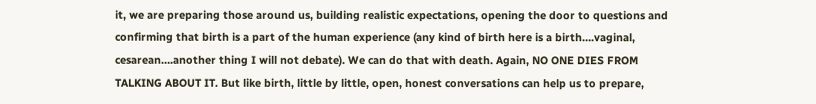it, we are preparing those around us, building realistic expectations, opening the door to questions and confirming that birth is a part of the human experience (any kind of birth here is a birth….vaginal, cesarean….another thing I will not debate). We can do that with death. Again, NO ONE DIES FROM TALKING ABOUT IT. But like birth, little by little, open, honest conversations can help us to prepare,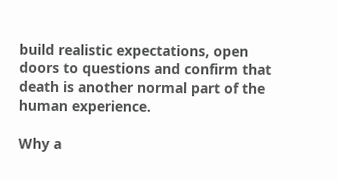build realistic expectations, open doors to questions and confirm that death is another normal part of the human experience.

Why a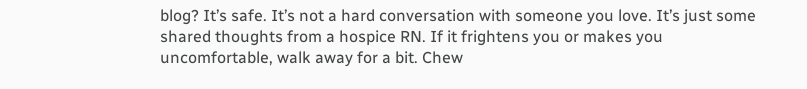blog? It’s safe. It’s not a hard conversation with someone you love. It’s just some shared thoughts from a hospice RN. If it frightens you or makes you uncomfortable, walk away for a bit. Chew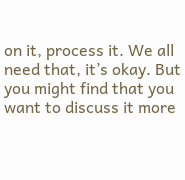on it, process it. We all need that, it’s okay. But you might find that you want to discuss it more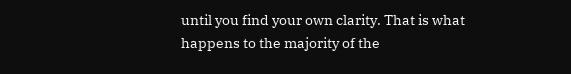until you find your own clarity. That is what happens to the majority of the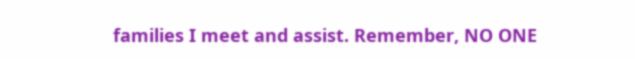families I meet and assist. Remember, NO ONE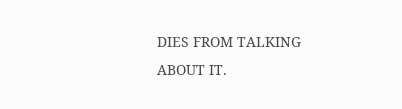DIES FROM TALKING ABOUT IT.